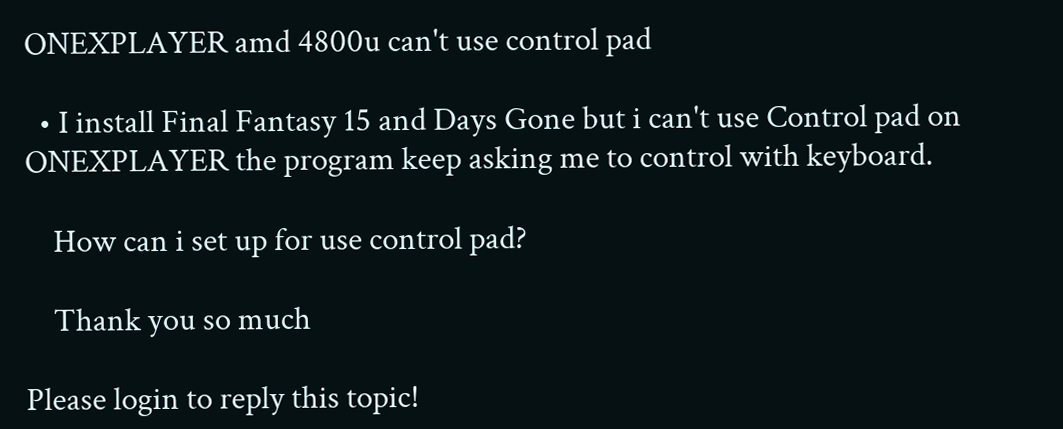ONEXPLAYER amd 4800u can't use control pad

  • I install Final Fantasy 15 and Days Gone but i can't use Control pad on ONEXPLAYER the program keep asking me to control with keyboard.

    How can i set up for use control pad?

    Thank you so much

Please login to reply this topic!